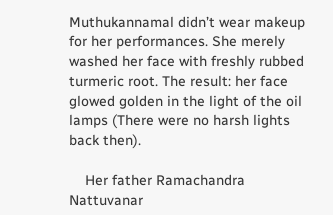Muthukannamal didn’t wear makeup for her performances. She merely washed her face with freshly rubbed turmeric root. The result: her face glowed golden in the light of the oil lamps (There were no harsh lights back then).

    Her father Ramachandra Nattuvanar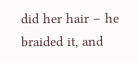did her hair – he braided it, and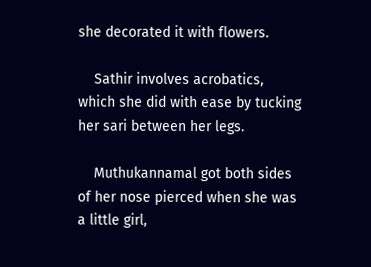she decorated it with flowers.

    Sathir involves acrobatics, which she did with ease by tucking her sari between her legs.

    Muthukannamal got both sides of her nose pierced when she was a little girl,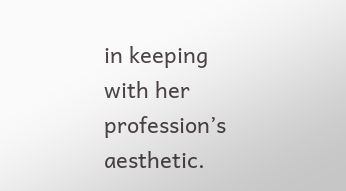in keeping with her profession’s aesthetic.